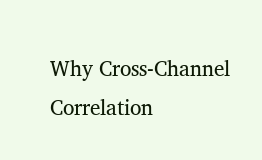Why Cross-Channel Correlation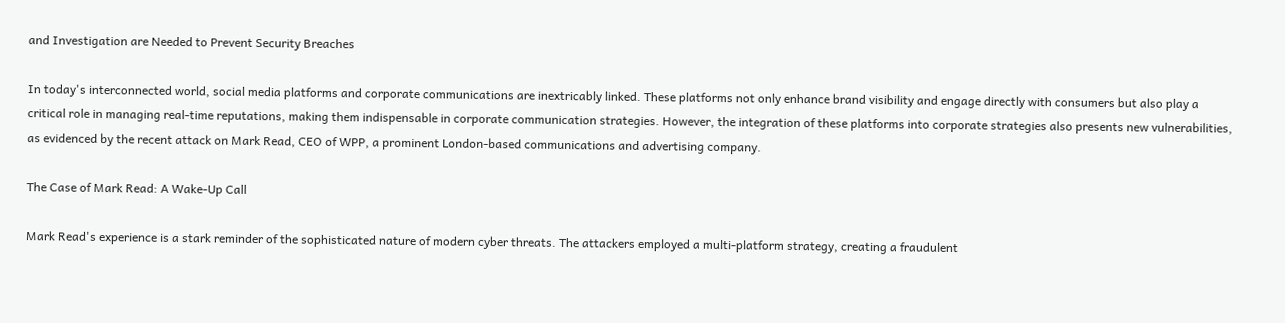and Investigation are Needed to Prevent Security Breaches

In today's interconnected world, social media platforms and corporate communications are inextricably linked. These platforms not only enhance brand visibility and engage directly with consumers but also play a critical role in managing real-time reputations, making them indispensable in corporate communication strategies. However, the integration of these platforms into corporate strategies also presents new vulnerabilities, as evidenced by the recent attack on Mark Read, CEO of WPP, a prominent London-based communications and advertising company.

The Case of Mark Read: A Wake-Up Call

Mark Read's experience is a stark reminder of the sophisticated nature of modern cyber threats. The attackers employed a multi-platform strategy, creating a fraudulent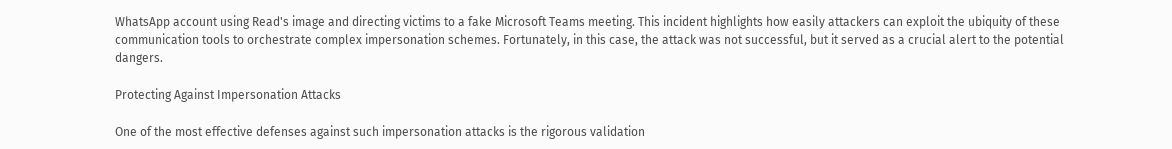WhatsApp account using Read's image and directing victims to a fake Microsoft Teams meeting. This incident highlights how easily attackers can exploit the ubiquity of these communication tools to orchestrate complex impersonation schemes. Fortunately, in this case, the attack was not successful, but it served as a crucial alert to the potential dangers.

Protecting Against Impersonation Attacks

One of the most effective defenses against such impersonation attacks is the rigorous validation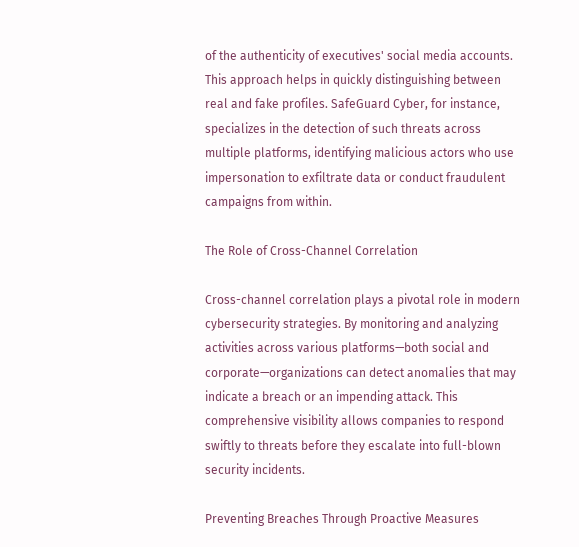of the authenticity of executives' social media accounts. This approach helps in quickly distinguishing between real and fake profiles. SafeGuard Cyber, for instance, specializes in the detection of such threats across multiple platforms, identifying malicious actors who use impersonation to exfiltrate data or conduct fraudulent campaigns from within.

The Role of Cross-Channel Correlation

Cross-channel correlation plays a pivotal role in modern cybersecurity strategies. By monitoring and analyzing activities across various platforms—both social and corporate—organizations can detect anomalies that may indicate a breach or an impending attack. This comprehensive visibility allows companies to respond swiftly to threats before they escalate into full-blown security incidents.

Preventing Breaches Through Proactive Measures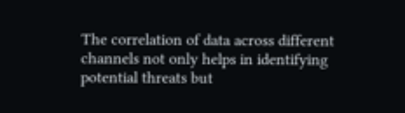The correlation of data across different channels not only helps in identifying potential threats but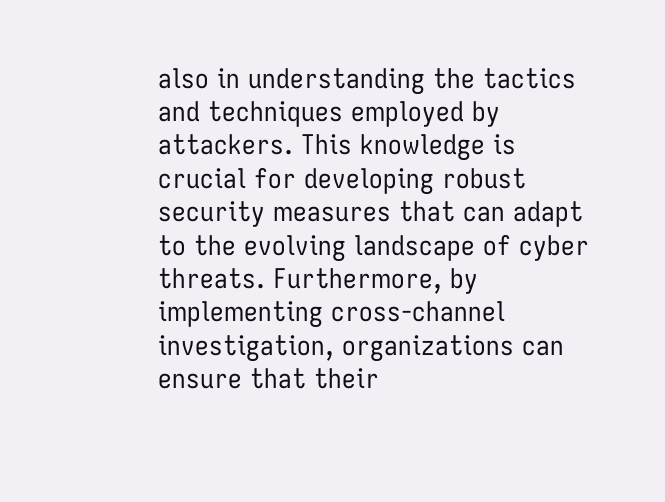also in understanding the tactics and techniques employed by attackers. This knowledge is crucial for developing robust security measures that can adapt to the evolving landscape of cyber threats. Furthermore, by implementing cross-channel investigation, organizations can ensure that their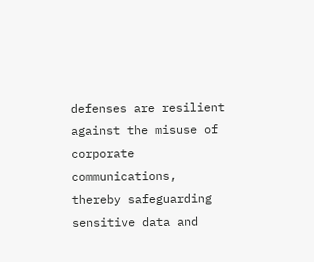defenses are resilient against the misuse of corporate communications, thereby safeguarding sensitive data and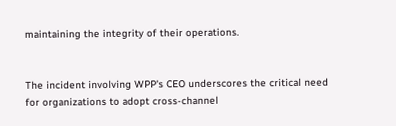maintaining the integrity of their operations.


The incident involving WPP's CEO underscores the critical need for organizations to adopt cross-channel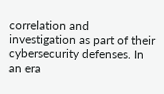correlation and investigation as part of their cybersecurity defenses. In an era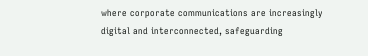where corporate communications are increasingly digital and interconnected, safeguarding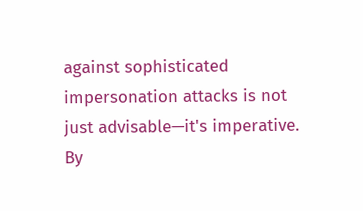against sophisticated impersonation attacks is not just advisable—it's imperative. By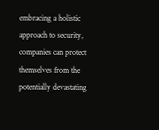embracing a holistic approach to security, companies can protect themselves from the potentially devastating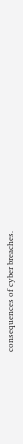consequences of cyber breaches.